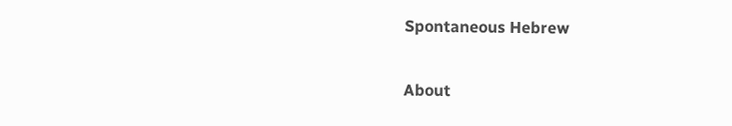Spontaneous Hebrew

About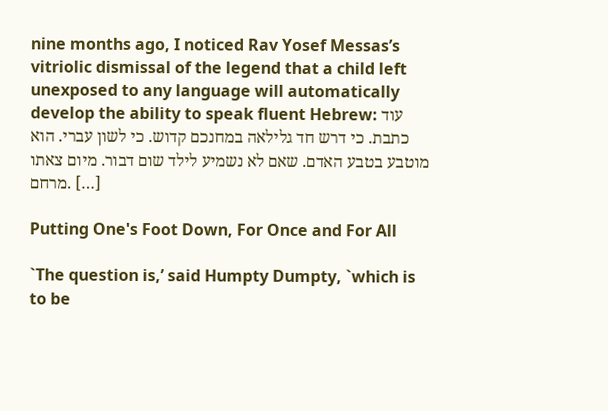nine months ago, I noticed Rav Yosef Messas’s vitriolic dismissal of the legend that a child left unexposed to any language will automatically develop the ability to speak fluent Hebrew: עוד כתבת. כי דרש חד גלילאה במחנכם קדוש. כי לשון עברי. הוא מוטבע בטבע האדם. שאם לא נשמיע לילד שום דבור. מיום צאתו מרחם. […]

Putting One's Foot Down, For Once and For All

`The question is,’ said Humpty Dumpty, `which is to be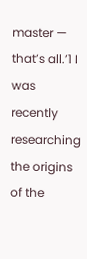master — that’s all.’1 I was recently researching the origins of the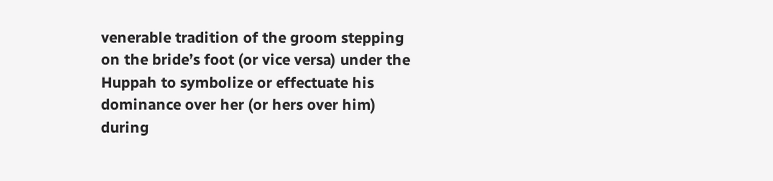venerable tradition of the groom stepping on the bride’s foot (or vice versa) under the Huppah to symbolize or effectuate his dominance over her (or hers over him) during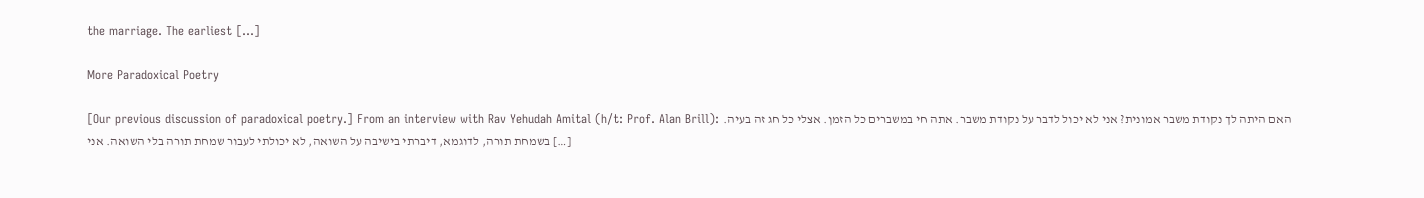the marriage. The earliest […]

More Paradoxical Poetry

[Our previous discussion of paradoxical poetry.] From an interview with Rav Yehudah Amital (h/t: Prof. Alan Brill): האם היתה לך נקודת משבר אמונית? אני לא יכול לדבר על נקודת משבר. אתה חי במשברים כל הזמן. אצלי כל חג זה בעיה. בשמחת תורה, לדוגמא, דיברתי בישיבה על השואה, לא יכולתי לעבור שמחת תורה בלי השואה. אני […]